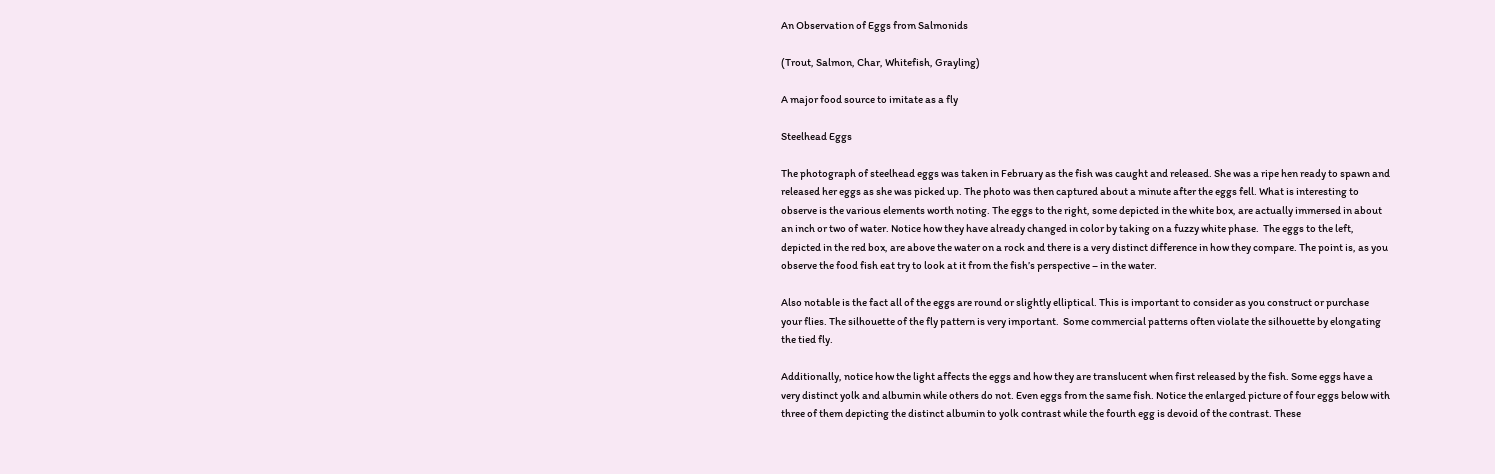An Observation of Eggs from Salmonids

(Trout, Salmon, Char, Whitefish, Grayling)

A major food source to imitate as a fly

Steelhead Eggs

The photograph of steelhead eggs was taken in February as the fish was caught and released. She was a ripe hen ready to spawn and released her eggs as she was picked up. The photo was then captured about a minute after the eggs fell. What is interesting to observe is the various elements worth noting. The eggs to the right, some depicted in the white box, are actually immersed in about an inch or two of water. Notice how they have already changed in color by taking on a fuzzy white phase.  The eggs to the left, depicted in the red box, are above the water on a rock and there is a very distinct difference in how they compare. The point is, as you observe the food fish eat try to look at it from the fish’s perspective – in the water.

Also notable is the fact all of the eggs are round or slightly elliptical. This is important to consider as you construct or purchase your flies. The silhouette of the fly pattern is very important.  Some commercial patterns often violate the silhouette by elongating the tied fly.

Additionally, notice how the light affects the eggs and how they are translucent when first released by the fish. Some eggs have a very distinct yolk and albumin while others do not. Even eggs from the same fish. Notice the enlarged picture of four eggs below with three of them depicting the distinct albumin to yolk contrast while the fourth egg is devoid of the contrast. These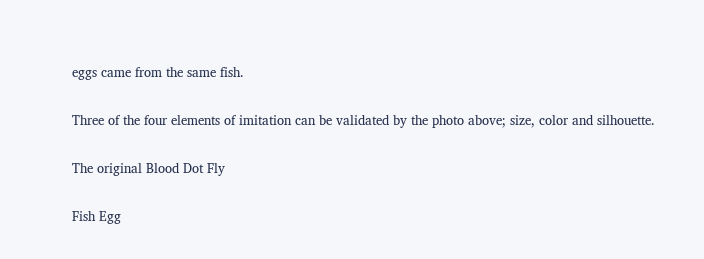eggs came from the same fish.

Three of the four elements of imitation can be validated by the photo above; size, color and silhouette.

The original Blood Dot Fly

Fish Egg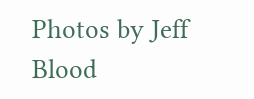Photos by Jeff Blood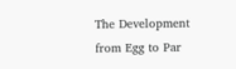The Development from Egg to Par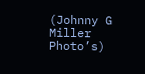(Johnny G Miller Photo’s)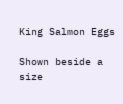King Salmon Eggs

Shown beside a size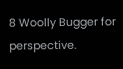8 Woolly Bugger for perspective.